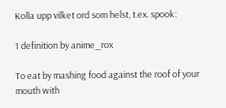Kolla upp vilket ord som helst, t.ex. spook:

1 definition by anime_rox

To eat by mashing food against the roof of your mouth with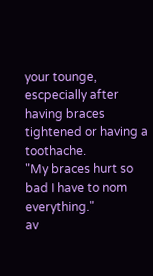your tounge, escpecially after having braces tightened or having a toothache.
"My braces hurt so bad I have to nom everything."
av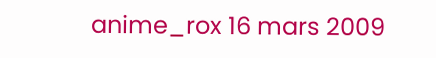anime_rox 16 mars 2009